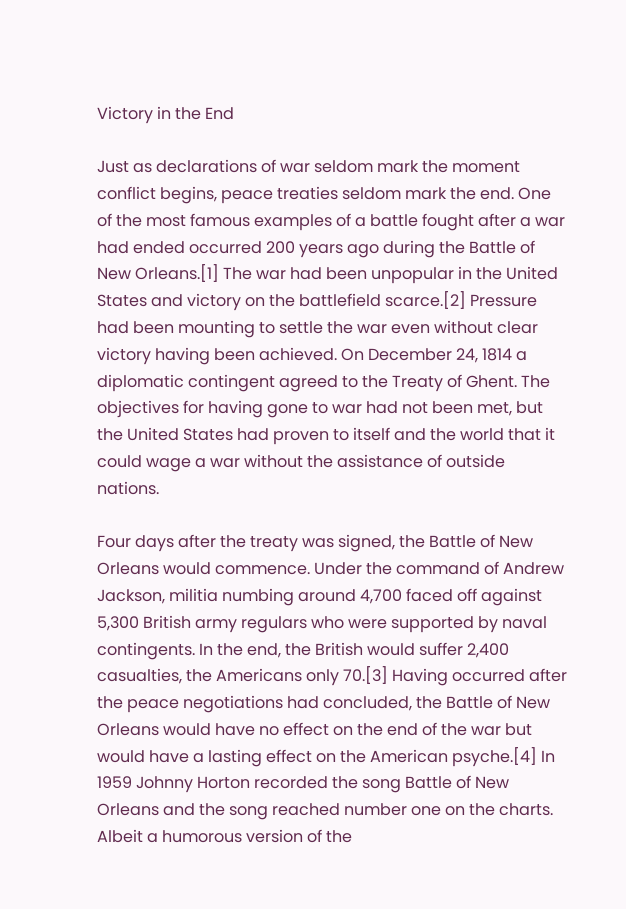Victory in the End

Just as declarations of war seldom mark the moment conflict begins, peace treaties seldom mark the end. One of the most famous examples of a battle fought after a war had ended occurred 200 years ago during the Battle of New Orleans.[1] The war had been unpopular in the United States and victory on the battlefield scarce.[2] Pressure had been mounting to settle the war even without clear victory having been achieved. On December 24, 1814 a diplomatic contingent agreed to the Treaty of Ghent. The objectives for having gone to war had not been met, but the United States had proven to itself and the world that it could wage a war without the assistance of outside nations.

Four days after the treaty was signed, the Battle of New Orleans would commence. Under the command of Andrew Jackson, militia numbing around 4,700 faced off against 5,300 British army regulars who were supported by naval contingents. In the end, the British would suffer 2,400 casualties, the Americans only 70.[3] Having occurred after the peace negotiations had concluded, the Battle of New Orleans would have no effect on the end of the war but would have a lasting effect on the American psyche.[4] In 1959 Johnny Horton recorded the song Battle of New Orleans and the song reached number one on the charts. Albeit a humorous version of the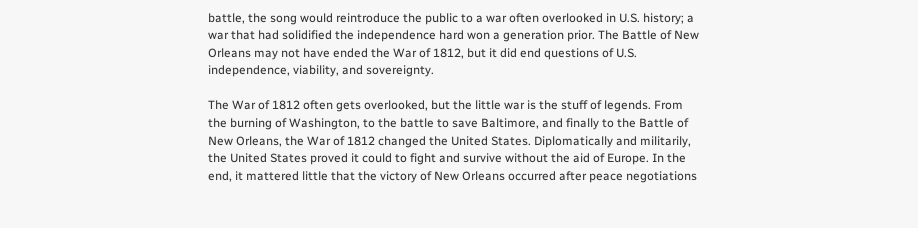battle, the song would reintroduce the public to a war often overlooked in U.S. history; a war that had solidified the independence hard won a generation prior. The Battle of New Orleans may not have ended the War of 1812, but it did end questions of U.S. independence, viability, and sovereignty.

The War of 1812 often gets overlooked, but the little war is the stuff of legends. From the burning of Washington, to the battle to save Baltimore, and finally to the Battle of New Orleans, the War of 1812 changed the United States. Diplomatically and militarily, the United States proved it could to fight and survive without the aid of Europe. In the end, it mattered little that the victory of New Orleans occurred after peace negotiations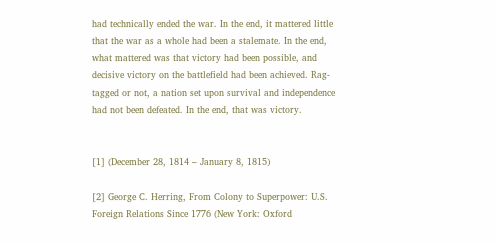had technically ended the war. In the end, it mattered little that the war as a whole had been a stalemate. In the end, what mattered was that victory had been possible, and decisive victory on the battlefield had been achieved. Rag-tagged or not, a nation set upon survival and independence had not been defeated. In the end, that was victory.


[1] (December 28, 1814 – January 8, 1815)

[2] George C. Herring, From Colony to Superpower: U.S. Foreign Relations Since 1776 (New York: Oxford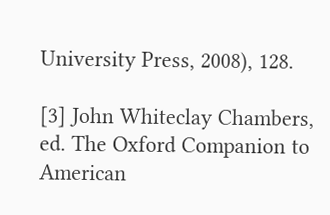University Press, 2008), 128.

[3] John Whiteclay Chambers, ed. The Oxford Companion to American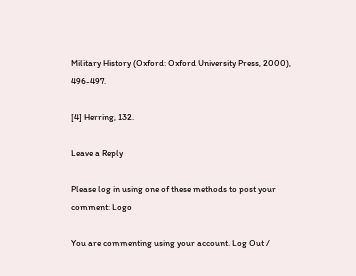Military History (Oxford: Oxford University Press, 2000), 496-497.

[4] Herring, 132.

Leave a Reply

Please log in using one of these methods to post your comment: Logo

You are commenting using your account. Log Out /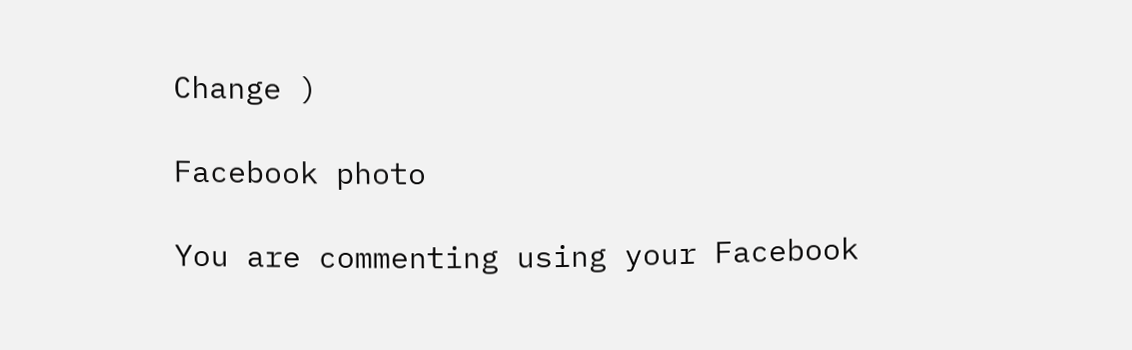Change )

Facebook photo

You are commenting using your Facebook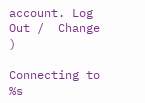account. Log Out /  Change )

Connecting to %s